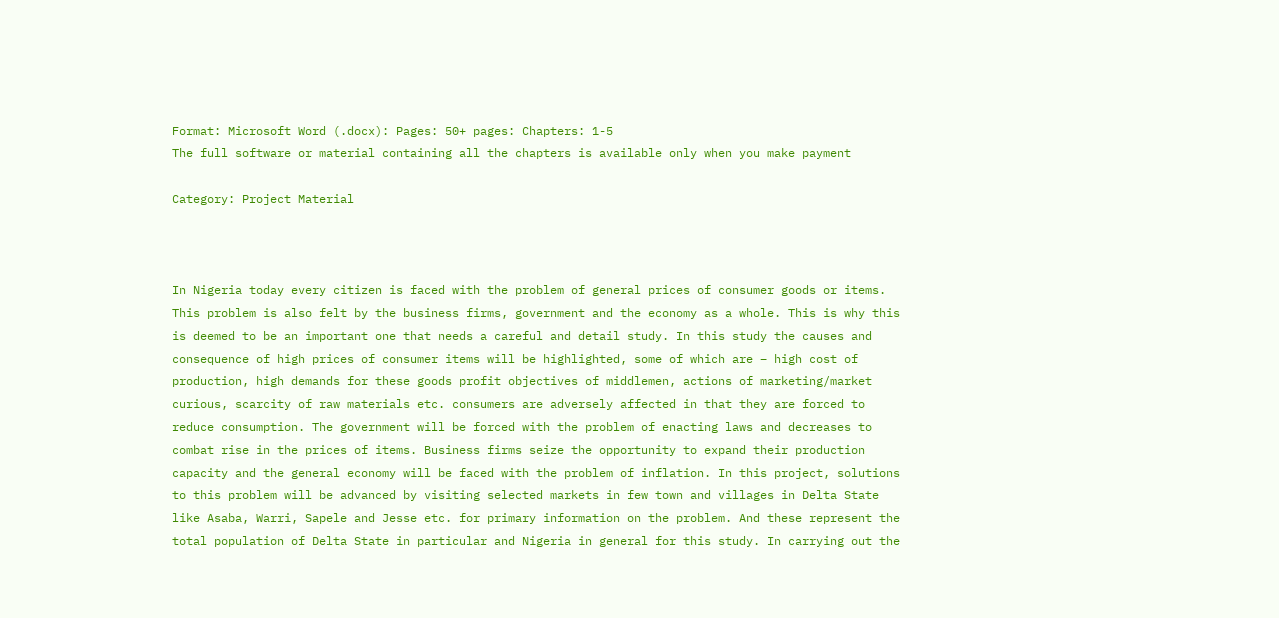Format: Microsoft Word (.docx): Pages: 50+ pages: Chapters: 1-5
The full software or material containing all the chapters is available only when you make payment

Category: Project Material



In Nigeria today every citizen is faced with the problem of general prices of consumer goods or items. This problem is also felt by the business firms, government and the economy as a whole. This is why this is deemed to be an important one that needs a careful and detail study. In this study the causes and consequence of high prices of consumer items will be highlighted, some of which are – high cost of production, high demands for these goods profit objectives of middlemen, actions of marketing/market curious, scarcity of raw materials etc. consumers are adversely affected in that they are forced to reduce consumption. The government will be forced with the problem of enacting laws and decreases to combat rise in the prices of items. Business firms seize the opportunity to expand their production capacity and the general economy will be faced with the problem of inflation. In this project, solutions to this problem will be advanced by visiting selected markets in few town and villages in Delta State like Asaba, Warri, Sapele and Jesse etc. for primary information on the problem. And these represent the total population of Delta State in particular and Nigeria in general for this study. In carrying out the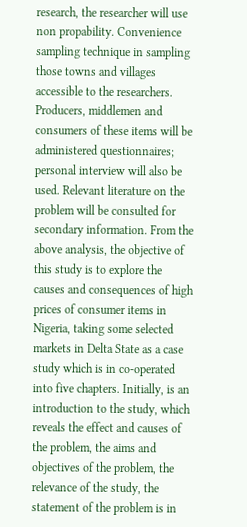research, the researcher will use non propability. Convenience sampling technique in sampling those towns and villages accessible to the researchers. Producers, middlemen and consumers of these items will be administered questionnaires; personal interview will also be used. Relevant literature on the problem will be consulted for secondary information. From the above analysis, the objective of this study is to explore the causes and consequences of high prices of consumer items in Nigeria, taking some selected markets in Delta State as a case study which is in co-operated into five chapters. Initially, is an introduction to the study, which reveals the effect and causes of the problem, the aims and objectives of the problem, the relevance of the study, the statement of the problem is in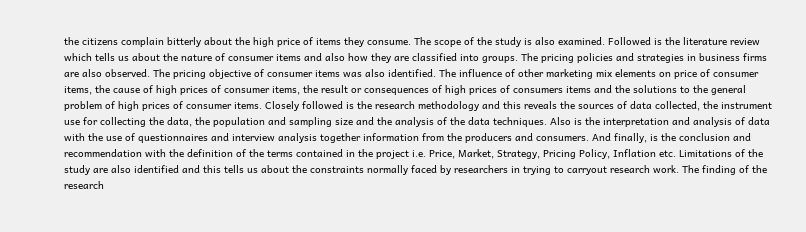the citizens complain bitterly about the high price of items they consume. The scope of the study is also examined. Followed is the literature review which tells us about the nature of consumer items and also how they are classified into groups. The pricing policies and strategies in business firms are also observed. The pricing objective of consumer items was also identified. The influence of other marketing mix elements on price of consumer items, the cause of high prices of consumer items, the result or consequences of high prices of consumers items and the solutions to the general problem of high prices of consumer items. Closely followed is the research methodology and this reveals the sources of data collected, the instrument use for collecting the data, the population and sampling size and the analysis of the data techniques. Also is the interpretation and analysis of data with the use of questionnaires and interview analysis together information from the producers and consumers. And finally, is the conclusion and recommendation with the definition of the terms contained in the project i.e. Price, Market, Strategy, Pricing Policy, Inflation etc. Limitations of the study are also identified and this tells us about the constraints normally faced by researchers in trying to carryout research work. The finding of the research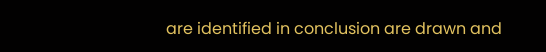are identified in conclusion are drawn and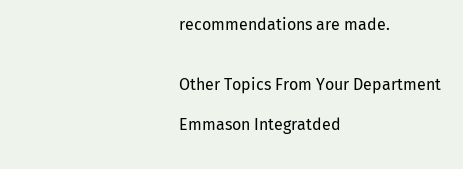recommendations are made.


Other Topics From Your Department

Emmason Integratded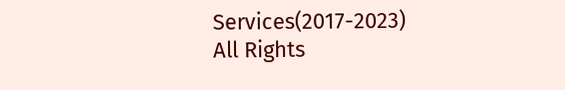Services(2017-2023)
All Rights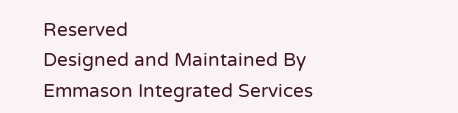Reserved
Designed and Maintained By Emmason Integrated Services